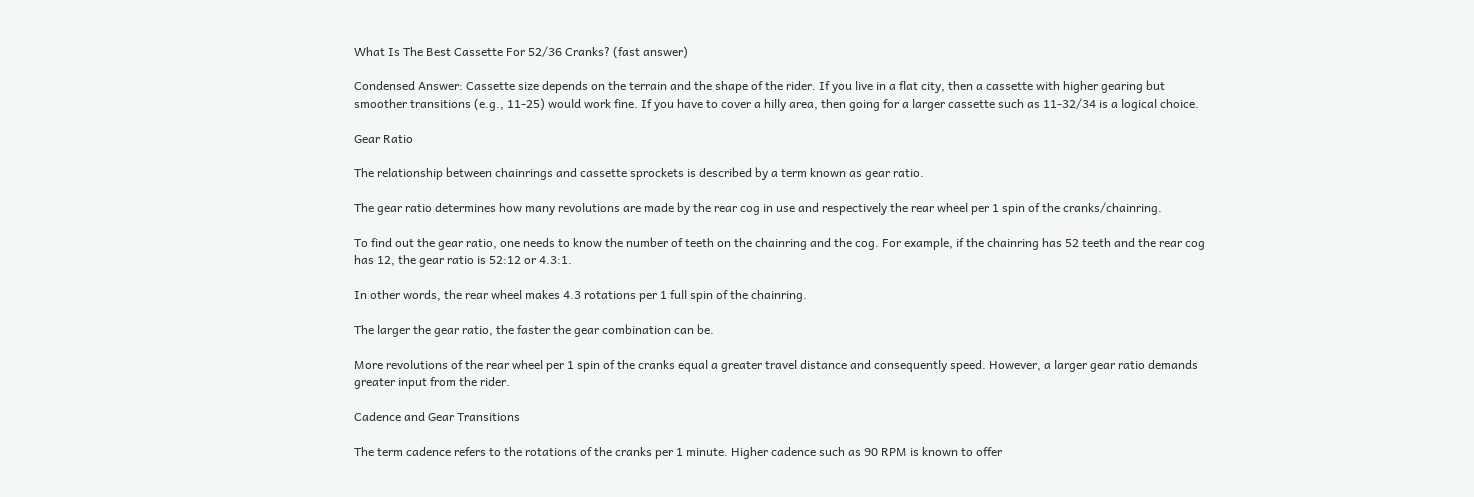What Is The Best Cassette For 52/36 Cranks? (fast answer)

Condensed Answer: Cassette size depends on the terrain and the shape of the rider. If you live in a flat city, then a cassette with higher gearing but smoother transitions (e.g., 11-25) would work fine. If you have to cover a hilly area, then going for a larger cassette such as 11-32/34 is a logical choice.

Gear Ratio

The relationship between chainrings and cassette sprockets is described by a term known as gear ratio.

The gear ratio determines how many revolutions are made by the rear cog in use and respectively the rear wheel per 1 spin of the cranks/chainring.

To find out the gear ratio, one needs to know the number of teeth on the chainring and the cog. For example, if the chainring has 52 teeth and the rear cog has 12, the gear ratio is 52:12 or 4.3:1.

In other words, the rear wheel makes 4.3 rotations per 1 full spin of the chainring.

The larger the gear ratio, the faster the gear combination can be.

More revolutions of the rear wheel per 1 spin of the cranks equal a greater travel distance and consequently speed. However, a larger gear ratio demands greater input from the rider.

Cadence and Gear Transitions

The term cadence refers to the rotations of the cranks per 1 minute. Higher cadence such as 90 RPM is known to offer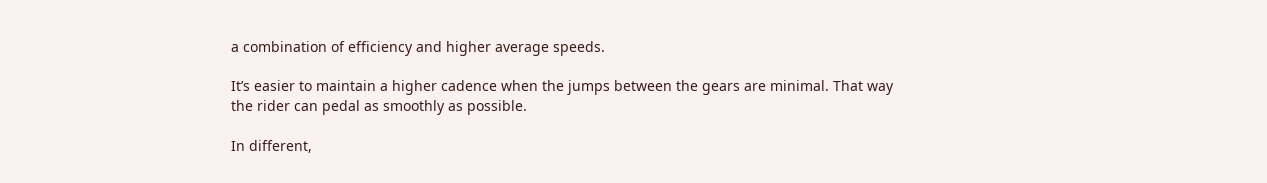a combination of efficiency and higher average speeds.

It’s easier to maintain a higher cadence when the jumps between the gears are minimal. That way the rider can pedal as smoothly as possible.

In different,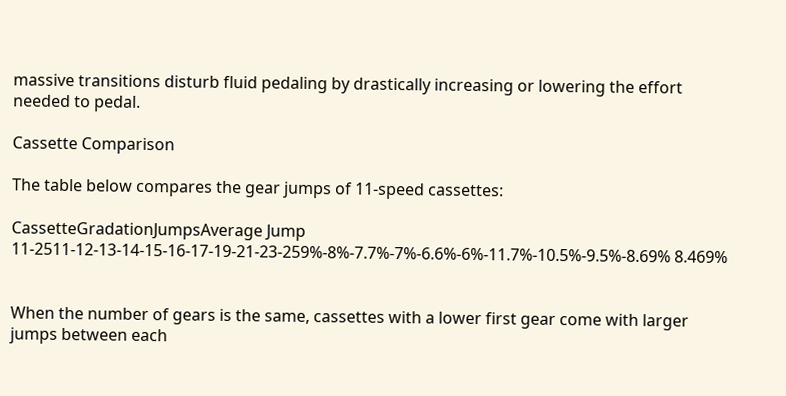massive transitions disturb fluid pedaling by drastically increasing or lowering the effort needed to pedal.

Cassette Comparison

The table below compares the gear jumps of 11-speed cassettes:

CassetteGradationJumpsAverage Jump
11-2511-12-13-14-15-16-17-19-21-23-259%-8%-7.7%-7%-6.6%-6%-11.7%-10.5%-9.5%-8.69% 8.469%


When the number of gears is the same, cassettes with a lower first gear come with larger jumps between each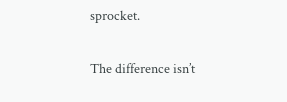sprocket.

The difference isn’t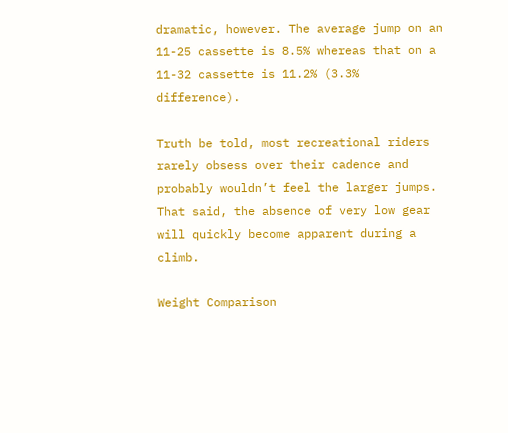dramatic, however. The average jump on an 11-25 cassette is 8.5% whereas that on a 11-32 cassette is 11.2% (3.3% difference).

Truth be told, most recreational riders rarely obsess over their cadence and probably wouldn’t feel the larger jumps. That said, the absence of very low gear will quickly become apparent during a climb.

Weight Comparison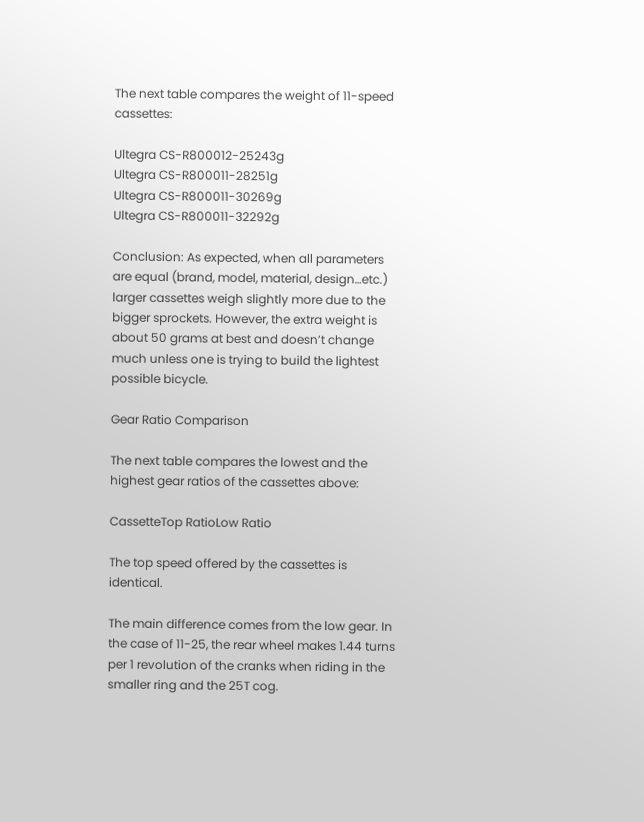The next table compares the weight of 11-speed cassettes:

Ultegra CS-R800012-25243g
Ultegra CS-R800011-28251g
Ultegra CS-R800011-30269g
Ultegra CS-R800011-32292g

Conclusion: As expected, when all parameters are equal (brand, model, material, design…etc.) larger cassettes weigh slightly more due to the bigger sprockets. However, the extra weight is about 50 grams at best and doesn’t change much unless one is trying to build the lightest possible bicycle.

Gear Ratio Comparison

The next table compares the lowest and the highest gear ratios of the cassettes above:

CassetteTop RatioLow Ratio

The top speed offered by the cassettes is identical.

The main difference comes from the low gear. In the case of 11-25, the rear wheel makes 1.44 turns per 1 revolution of the cranks when riding in the smaller ring and the 25T cog.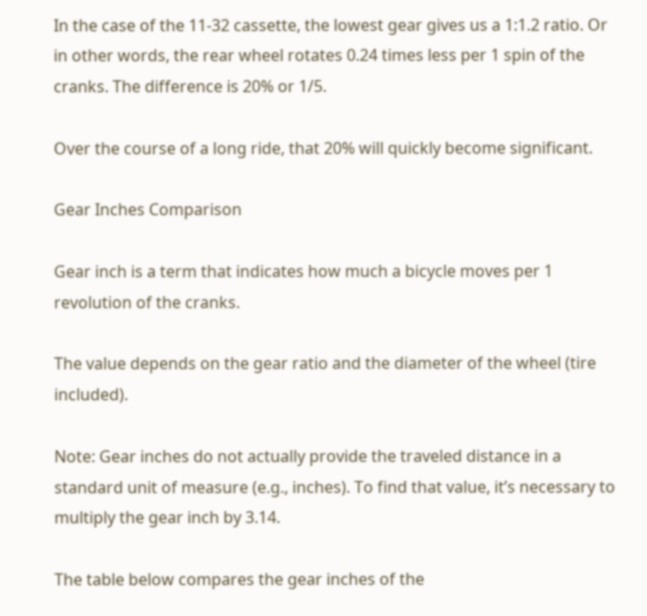In the case of the 11-32 cassette, the lowest gear gives us a 1:1.2 ratio. Or in other words, the rear wheel rotates 0.24 times less per 1 spin of the cranks. The difference is 20% or 1/5.

Over the course of a long ride, that 20% will quickly become significant.

Gear Inches Comparison

Gear inch is a term that indicates how much a bicycle moves per 1 revolution of the cranks.

The value depends on the gear ratio and the diameter of the wheel (tire included).

Note: Gear inches do not actually provide the traveled distance in a standard unit of measure (e.g., inches). To find that value, it’s necessary to multiply the gear inch by 3.14.

The table below compares the gear inches of the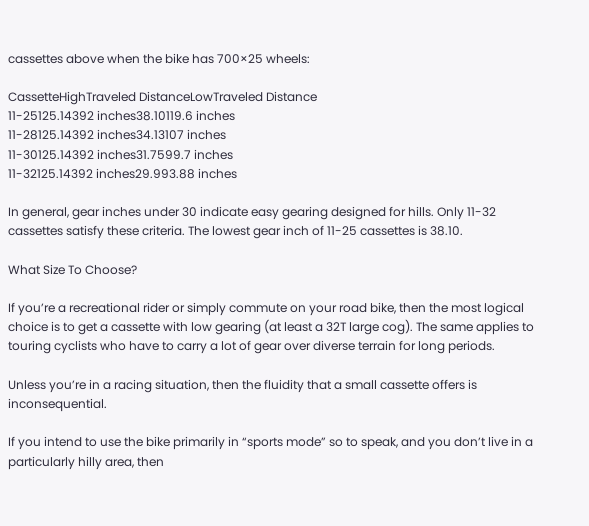cassettes above when the bike has 700×25 wheels:

CassetteHighTraveled DistanceLowTraveled Distance
11-25125.14392 inches38.10119.6 inches
11-28125.14392 inches34.13107 inches
11-30125.14392 inches31.7599.7 inches
11-32125.14392 inches29.993.88 inches

In general, gear inches under 30 indicate easy gearing designed for hills. Only 11-32 cassettes satisfy these criteria. The lowest gear inch of 11-25 cassettes is 38.10.

What Size To Choose?

If you’re a recreational rider or simply commute on your road bike, then the most logical choice is to get a cassette with low gearing (at least a 32T large cog). The same applies to touring cyclists who have to carry a lot of gear over diverse terrain for long periods.

Unless you’re in a racing situation, then the fluidity that a small cassette offers is inconsequential.

If you intend to use the bike primarily in “sports mode” so to speak, and you don’t live in a particularly hilly area, then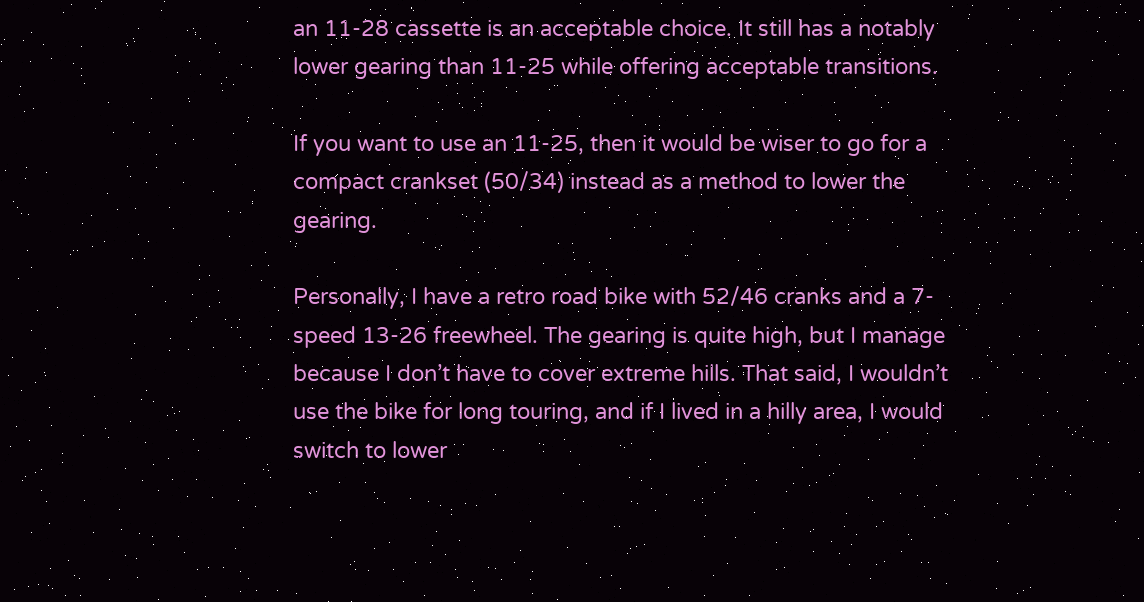an 11-28 cassette is an acceptable choice. It still has a notably lower gearing than 11-25 while offering acceptable transitions.

If you want to use an 11-25, then it would be wiser to go for a compact crankset (50/34) instead as a method to lower the gearing.

Personally, I have a retro road bike with 52/46 cranks and a 7-speed 13-26 freewheel. The gearing is quite high, but I manage because I don’t have to cover extreme hills. That said, I wouldn’t use the bike for long touring, and if I lived in a hilly area, I would switch to lower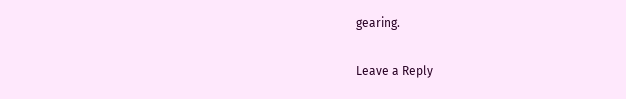gearing.

Leave a Reply